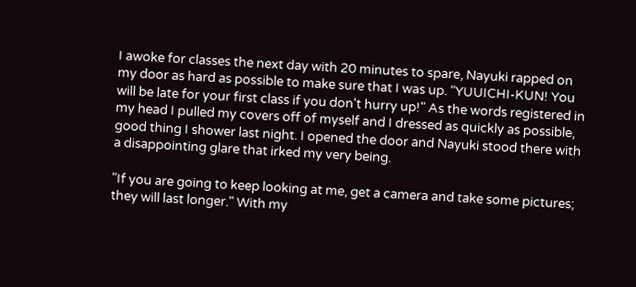I awoke for classes the next day with 20 minutes to spare, Nayuki rapped on my door as hard as possible to make sure that I was up. "YUUICHI-KUN! You will be late for your first class if you don't hurry up!" As the words registered in my head I pulled my covers off of myself and I dressed as quickly as possible, good thing I shower last night. I opened the door and Nayuki stood there with a disappointing glare that irked my very being.

"If you are going to keep looking at me, get a camera and take some pictures; they will last longer." With my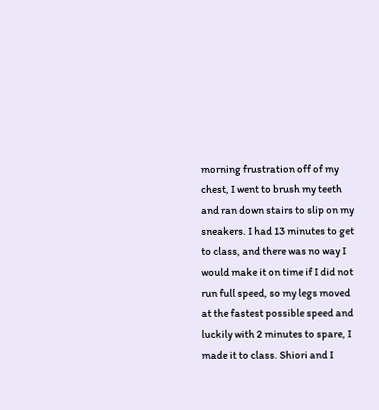morning frustration off of my chest, I went to brush my teeth and ran down stairs to slip on my sneakers. I had 13 minutes to get to class, and there was no way I would make it on time if I did not run full speed, so my legs moved at the fastest possible speed and luckily with 2 minutes to spare, I made it to class. Shiori and I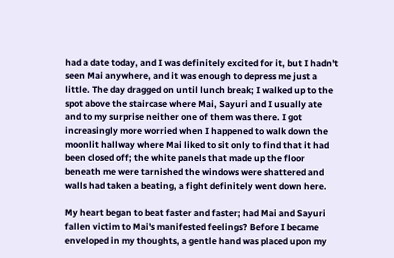had a date today, and I was definitely excited for it, but I hadn't seen Mai anywhere, and it was enough to depress me just a little. The day dragged on until lunch break; I walked up to the spot above the staircase where Mai, Sayuri and I usually ate and to my surprise neither one of them was there. I got increasingly more worried when I happened to walk down the moonlit hallway where Mai liked to sit only to find that it had been closed off; the white panels that made up the floor beneath me were tarnished the windows were shattered and walls had taken a beating, a fight definitely went down here.

My heart began to beat faster and faster; had Mai and Sayuri fallen victim to Mai's manifested feelings? Before I became enveloped in my thoughts, a gentle hand was placed upon my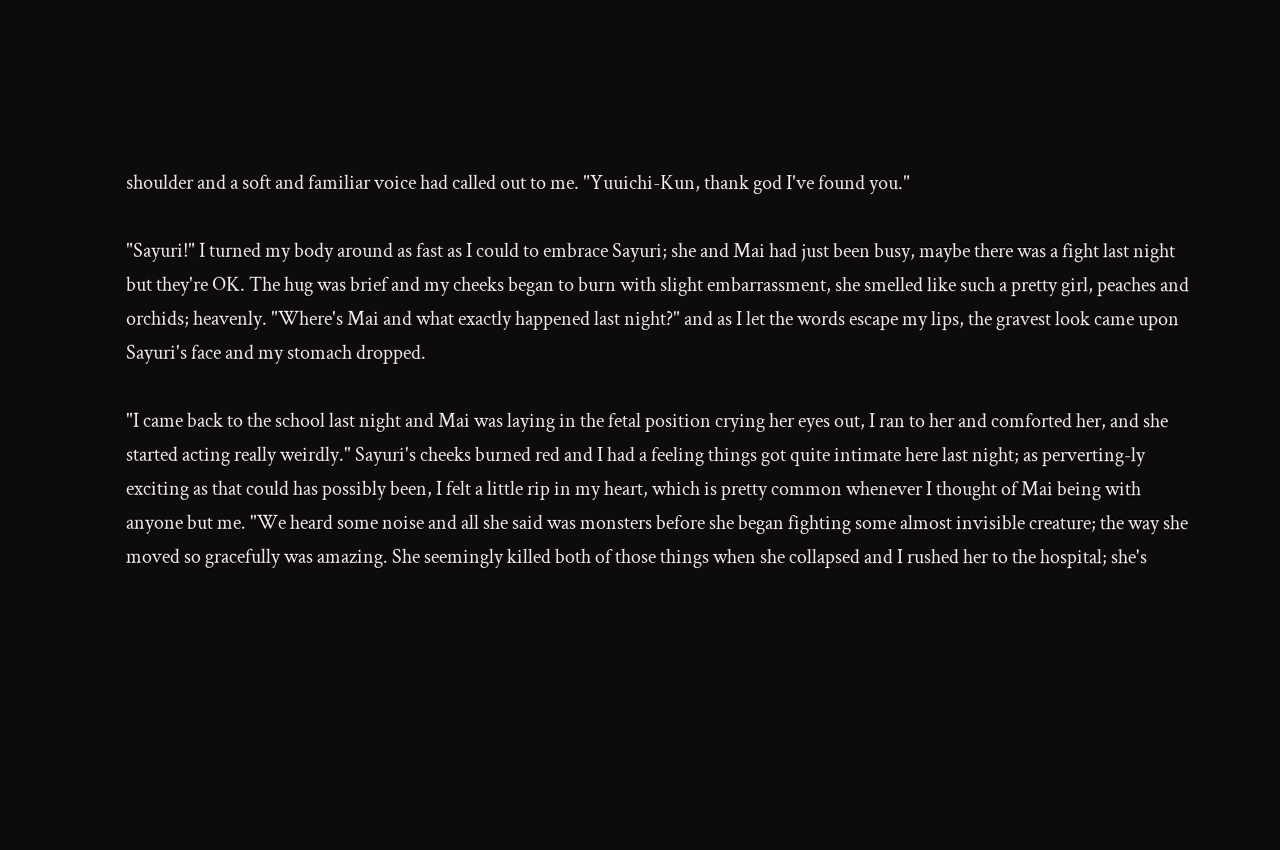shoulder and a soft and familiar voice had called out to me. "Yuuichi-Kun, thank god I've found you."

"Sayuri!" I turned my body around as fast as I could to embrace Sayuri; she and Mai had just been busy, maybe there was a fight last night but they're OK. The hug was brief and my cheeks began to burn with slight embarrassment, she smelled like such a pretty girl, peaches and orchids; heavenly. "Where's Mai and what exactly happened last night?" and as I let the words escape my lips, the gravest look came upon Sayuri's face and my stomach dropped.

"I came back to the school last night and Mai was laying in the fetal position crying her eyes out, I ran to her and comforted her, and she started acting really weirdly." Sayuri's cheeks burned red and I had a feeling things got quite intimate here last night; as perverting-ly exciting as that could has possibly been, I felt a little rip in my heart, which is pretty common whenever I thought of Mai being with anyone but me. "We heard some noise and all she said was monsters before she began fighting some almost invisible creature; the way she moved so gracefully was amazing. She seemingly killed both of those things when she collapsed and I rushed her to the hospital; she's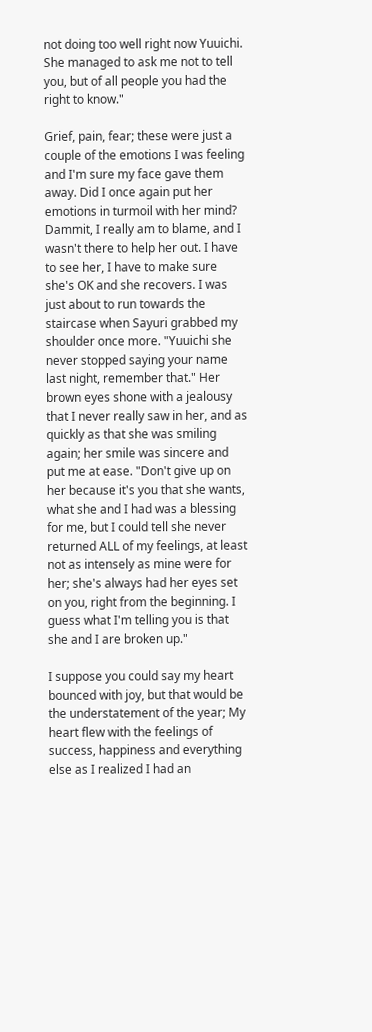not doing too well right now Yuuichi. She managed to ask me not to tell you, but of all people you had the right to know."

Grief, pain, fear; these were just a couple of the emotions I was feeling and I'm sure my face gave them away. Did I once again put her emotions in turmoil with her mind? Dammit, I really am to blame, and I wasn't there to help her out. I have to see her, I have to make sure she's OK and she recovers. I was just about to run towards the staircase when Sayuri grabbed my shoulder once more. "Yuuichi she never stopped saying your name last night, remember that." Her brown eyes shone with a jealousy that I never really saw in her, and as quickly as that she was smiling again; her smile was sincere and put me at ease. "Don't give up on her because it's you that she wants, what she and I had was a blessing for me, but I could tell she never returned ALL of my feelings, at least not as intensely as mine were for her; she's always had her eyes set on you, right from the beginning. I guess what I'm telling you is that she and I are broken up."

I suppose you could say my heart bounced with joy, but that would be the understatement of the year; My heart flew with the feelings of success, happiness and everything else as I realized I had an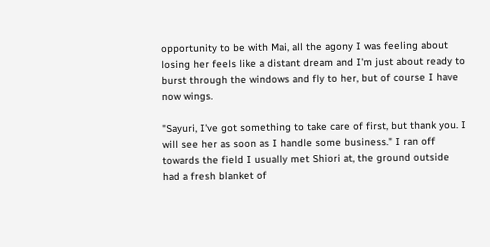opportunity to be with Mai, all the agony I was feeling about losing her feels like a distant dream and I'm just about ready to burst through the windows and fly to her, but of course I have now wings.

"Sayuri, I've got something to take care of first, but thank you. I will see her as soon as I handle some business." I ran off towards the field I usually met Shiori at, the ground outside had a fresh blanket of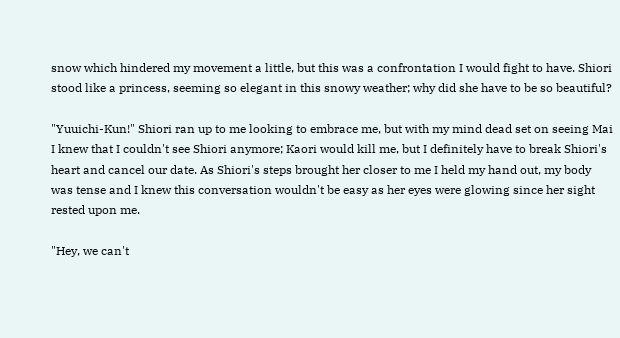snow which hindered my movement a little, but this was a confrontation I would fight to have. Shiori stood like a princess, seeming so elegant in this snowy weather; why did she have to be so beautiful?

"Yuuichi-Kun!" Shiori ran up to me looking to embrace me, but with my mind dead set on seeing Mai I knew that I couldn't see Shiori anymore; Kaori would kill me, but I definitely have to break Shiori's heart and cancel our date. As Shiori's steps brought her closer to me I held my hand out, my body was tense and I knew this conversation wouldn't be easy as her eyes were glowing since her sight rested upon me.

"Hey, we can't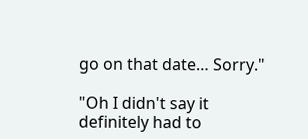go on that date… Sorry."

"Oh I didn't say it definitely had to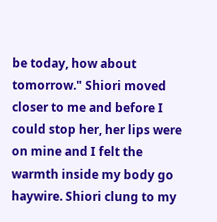be today, how about tomorrow." Shiori moved closer to me and before I could stop her, her lips were on mine and I felt the warmth inside my body go haywire. Shiori clung to my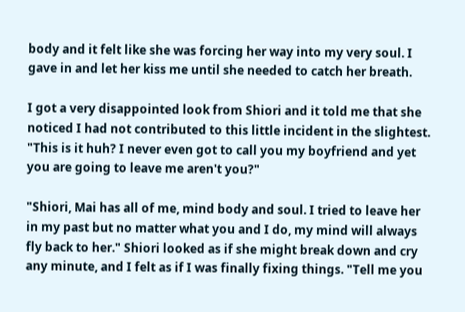body and it felt like she was forcing her way into my very soul. I gave in and let her kiss me until she needed to catch her breath.

I got a very disappointed look from Shiori and it told me that she noticed I had not contributed to this little incident in the slightest. "This is it huh? I never even got to call you my boyfriend and yet you are going to leave me aren't you?"

"Shiori, Mai has all of me, mind body and soul. I tried to leave her in my past but no matter what you and I do, my mind will always fly back to her." Shiori looked as if she might break down and cry any minute, and I felt as if I was finally fixing things. "Tell me you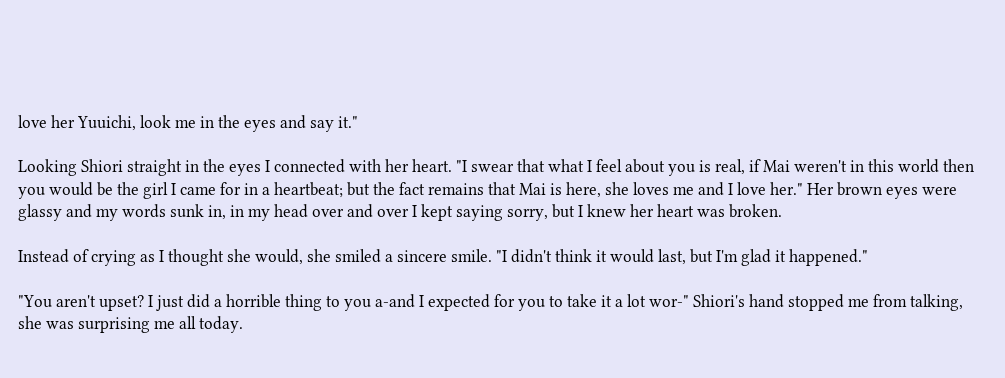love her Yuuichi, look me in the eyes and say it."

Looking Shiori straight in the eyes I connected with her heart. "I swear that what I feel about you is real, if Mai weren't in this world then you would be the girl I came for in a heartbeat; but the fact remains that Mai is here, she loves me and I love her." Her brown eyes were glassy and my words sunk in, in my head over and over I kept saying sorry, but I knew her heart was broken.

Instead of crying as I thought she would, she smiled a sincere smile. "I didn't think it would last, but I'm glad it happened."

"You aren't upset? I just did a horrible thing to you a-and I expected for you to take it a lot wor-" Shiori's hand stopped me from talking, she was surprising me all today.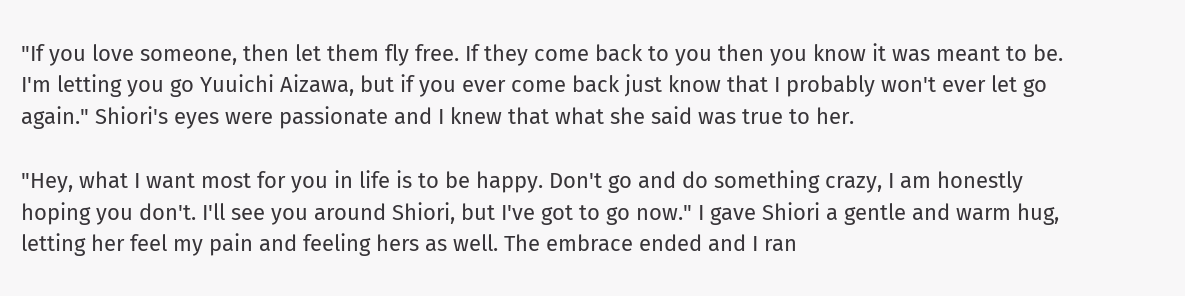"If you love someone, then let them fly free. If they come back to you then you know it was meant to be. I'm letting you go Yuuichi Aizawa, but if you ever come back just know that I probably won't ever let go again." Shiori's eyes were passionate and I knew that what she said was true to her.

"Hey, what I want most for you in life is to be happy. Don't go and do something crazy, I am honestly hoping you don't. I'll see you around Shiori, but I've got to go now." I gave Shiori a gentle and warm hug, letting her feel my pain and feeling hers as well. The embrace ended and I ran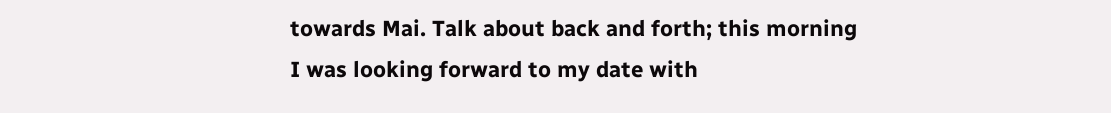towards Mai. Talk about back and forth; this morning I was looking forward to my date with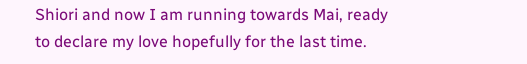Shiori and now I am running towards Mai, ready to declare my love hopefully for the last time.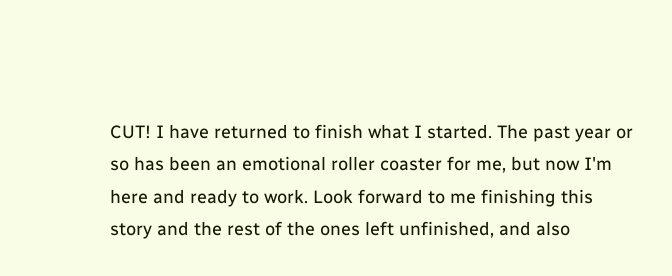CUT! I have returned to finish what I started. The past year or so has been an emotional roller coaster for me, but now I'm here and ready to work. Look forward to me finishing this story and the rest of the ones left unfinished, and also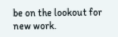be on the lookout for new work.